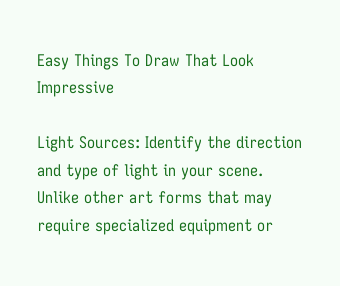Easy Things To Draw That Look Impressive

Light Sources: Identify the direction and type of light in your scene. Unlike other art forms that may require specialized equipment or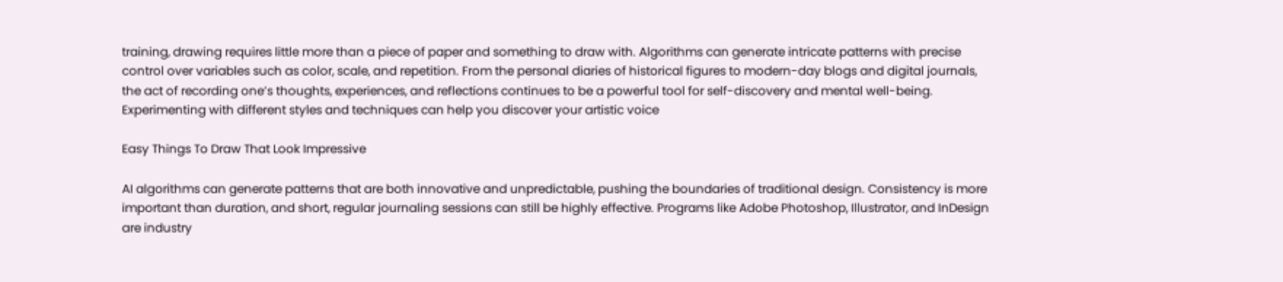training, drawing requires little more than a piece of paper and something to draw with. Algorithms can generate intricate patterns with precise control over variables such as color, scale, and repetition. From the personal diaries of historical figures to modern-day blogs and digital journals, the act of recording one’s thoughts, experiences, and reflections continues to be a powerful tool for self-discovery and mental well-being. Experimenting with different styles and techniques can help you discover your artistic voice

Easy Things To Draw That Look Impressive

AI algorithms can generate patterns that are both innovative and unpredictable, pushing the boundaries of traditional design. Consistency is more important than duration, and short, regular journaling sessions can still be highly effective. Programs like Adobe Photoshop, Illustrator, and InDesign are industry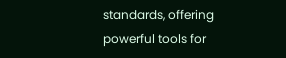standards, offering powerful tools for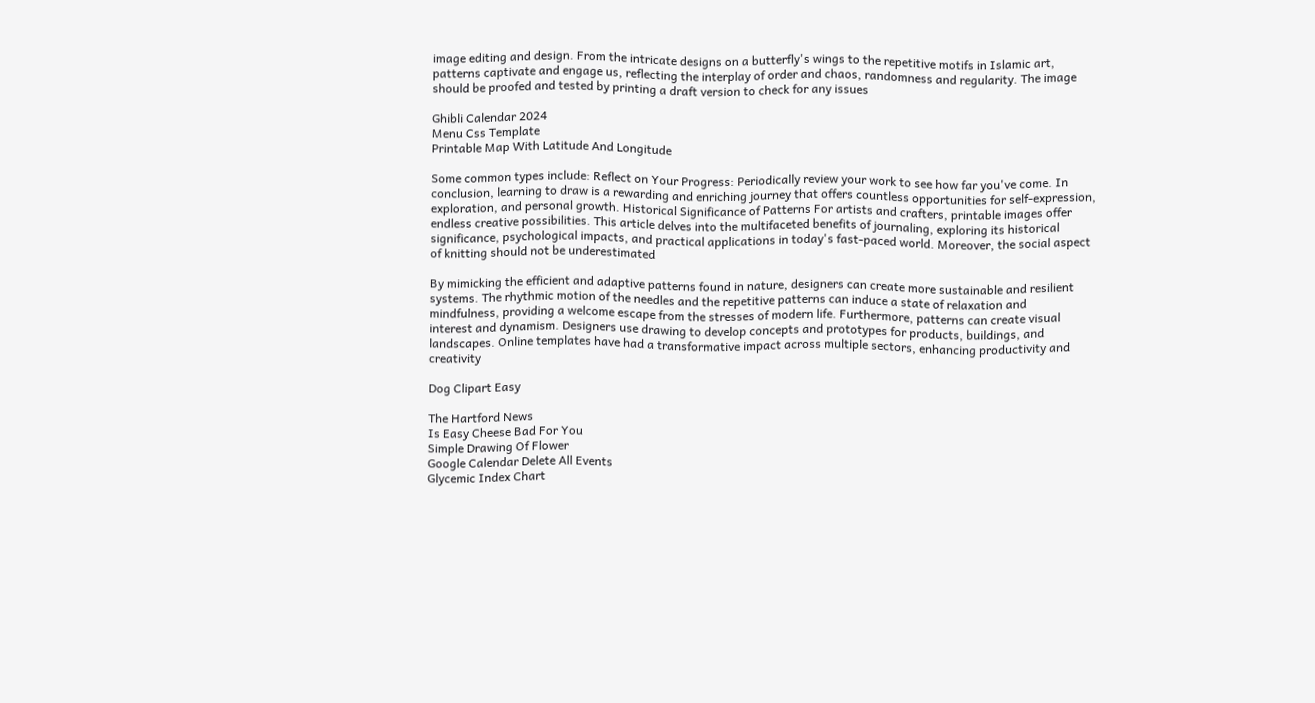image editing and design. From the intricate designs on a butterfly's wings to the repetitive motifs in Islamic art, patterns captivate and engage us, reflecting the interplay of order and chaos, randomness and regularity. The image should be proofed and tested by printing a draft version to check for any issues

Ghibli Calendar 2024
Menu Css Template
Printable Map With Latitude And Longitude

Some common types include: Reflect on Your Progress: Periodically review your work to see how far you've come. In conclusion, learning to draw is a rewarding and enriching journey that offers countless opportunities for self-expression, exploration, and personal growth. Historical Significance of Patterns For artists and crafters, printable images offer endless creative possibilities. This article delves into the multifaceted benefits of journaling, exploring its historical significance, psychological impacts, and practical applications in today's fast-paced world. Moreover, the social aspect of knitting should not be underestimated

By mimicking the efficient and adaptive patterns found in nature, designers can create more sustainable and resilient systems. The rhythmic motion of the needles and the repetitive patterns can induce a state of relaxation and mindfulness, providing a welcome escape from the stresses of modern life. Furthermore, patterns can create visual interest and dynamism. Designers use drawing to develop concepts and prototypes for products, buildings, and landscapes. Online templates have had a transformative impact across multiple sectors, enhancing productivity and creativity

Dog Clipart Easy

The Hartford News
Is Easy Cheese Bad For You
Simple Drawing Of Flower
Google Calendar Delete All Events
Glycemic Index Chart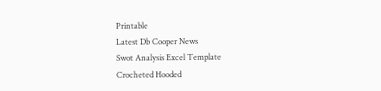Printable
Latest Db Cooper News
Swot Analysis Excel Template
Crocheted Hooded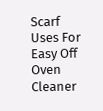Scarf
Uses For Easy Off Oven Cleaner